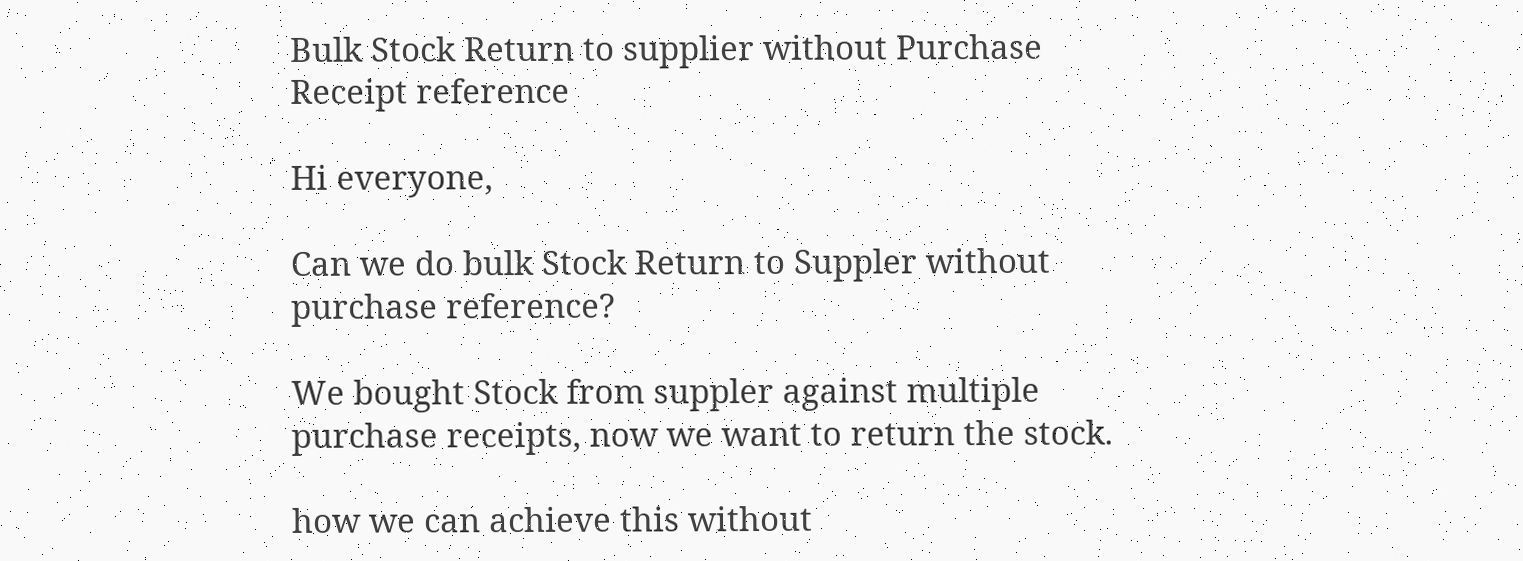Bulk Stock Return to supplier without Purchase Receipt reference

Hi everyone,

Can we do bulk Stock Return to Suppler without purchase reference?

We bought Stock from suppler against multiple purchase receipts, now we want to return the stock.

how we can achieve this without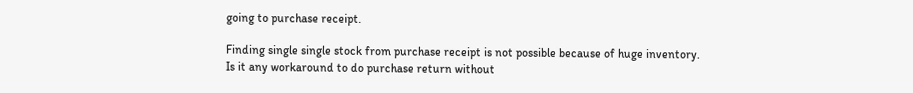going to purchase receipt.

Finding single single stock from purchase receipt is not possible because of huge inventory.
Is it any workaround to do purchase return without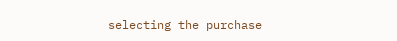selecting the purchase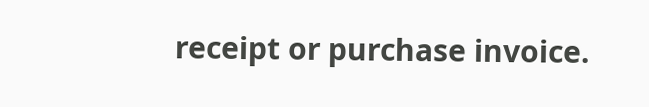receipt or purchase invoice.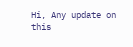Hi, Any update on this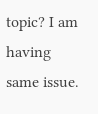topic? I am having same issue.